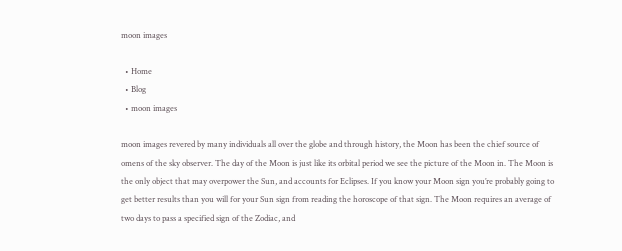moon images

  • Home
  • Blog
  • moon images

moon images revered by many individuals all over the globe and through history, the Moon has been the chief source of omens of the sky observer. The day of the Moon is just like its orbital period we see the picture of the Moon in. The Moon is the only object that may overpower the Sun, and accounts for Eclipses. If you know your Moon sign you’re probably going to get better results than you will for your Sun sign from reading the horoscope of that sign. The Moon requires an average of two days to pass a specified sign of the Zodiac, and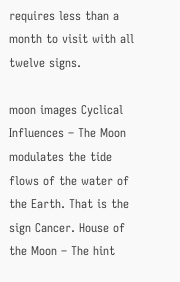requires less than a month to visit with all twelve signs.

moon images Cyclical Influences – The Moon modulates the tide flows of the water of the Earth. That is the sign Cancer. House of the Moon – The hint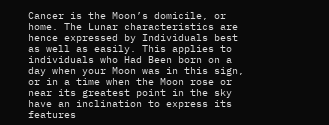Cancer is the Moon’s domicile, or home. The Lunar characteristics are hence expressed by Individuals best as well as easily. This applies to individuals who Had Been born on a day when your Moon was in this sign, or in a time when the Moon rose or near its greatest point in the sky have an inclination to express its features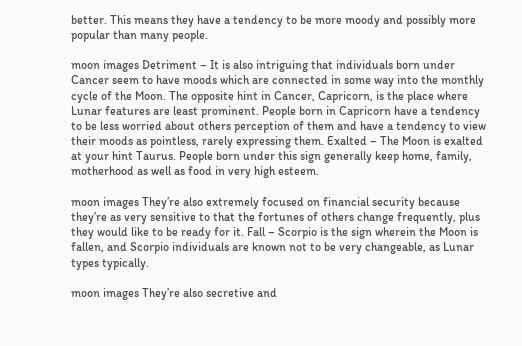better. This means they have a tendency to be more moody and possibly more popular than many people.

moon images Detriment – It is also intriguing that individuals born under Cancer seem to have moods which are connected in some way into the monthly cycle of the Moon. The opposite hint in Cancer, Capricorn, is the place where Lunar features are least prominent. People born in Capricorn have a tendency to be less worried about others perception of them and have a tendency to view their moods as pointless, rarely expressing them. Exalted – The Moon is exalted at your hint Taurus. People born under this sign generally keep home, family, motherhood as well as food in very high esteem.

moon images They’re also extremely focused on financial security because they’re as very sensitive to that the fortunes of others change frequently, plus they would like to be ready for it. Fall – Scorpio is the sign wherein the Moon is fallen, and Scorpio individuals are known not to be very changeable, as Lunar types typically.

moon images They’re also secretive and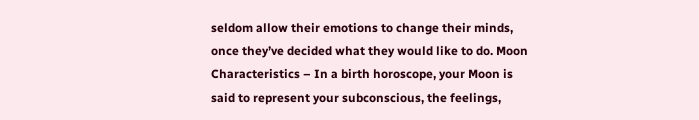seldom allow their emotions to change their minds, once they’ve decided what they would like to do. Moon Characteristics – In a birth horoscope, your Moon is said to represent your subconscious, the feelings,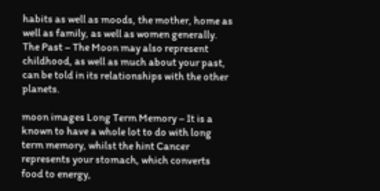habits as well as moods, the mother, home as well as family, as well as women generally. The Past – The Moon may also represent childhood, as well as much about your past, can be told in its relationships with the other planets.

moon images Long Term Memory – It is a known to have a whole lot to do with long term memory, whilst the hint Cancer represents your stomach, which converts food to energy,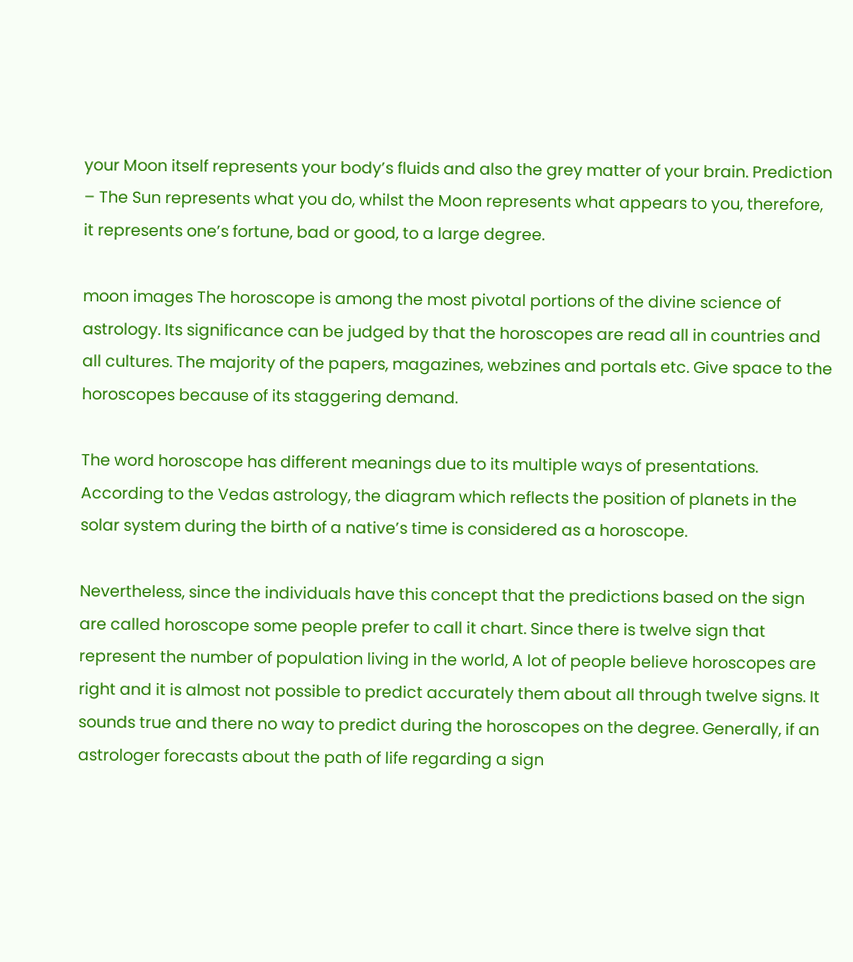your Moon itself represents your body’s fluids and also the grey matter of your brain. Prediction – The Sun represents what you do, whilst the Moon represents what appears to you, therefore, it represents one’s fortune, bad or good, to a large degree.

moon images The horoscope is among the most pivotal portions of the divine science of astrology. Its significance can be judged by that the horoscopes are read all in countries and all cultures. The majority of the papers, magazines, webzines and portals etc. Give space to the horoscopes because of its staggering demand.

The word horoscope has different meanings due to its multiple ways of presentations. According to the Vedas astrology, the diagram which reflects the position of planets in the solar system during the birth of a native’s time is considered as a horoscope.

Nevertheless, since the individuals have this concept that the predictions based on the sign are called horoscope some people prefer to call it chart. Since there is twelve sign that represent the number of population living in the world, A lot of people believe horoscopes are right and it is almost not possible to predict accurately them about all through twelve signs. It sounds true and there no way to predict during the horoscopes on the degree. Generally, if an astrologer forecasts about the path of life regarding a sign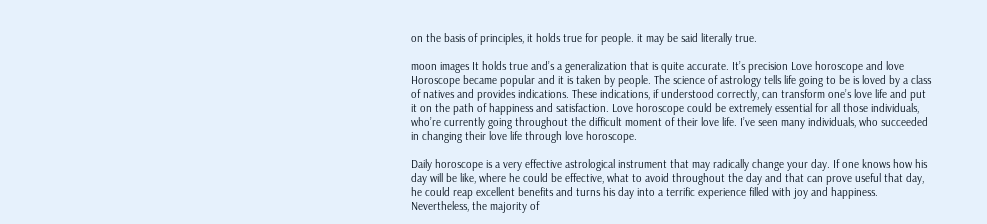on the basis of principles, it holds true for people. it may be said literally true.

moon images It holds true and’s a generalization that is quite accurate. It’s precision Love horoscope and love Horoscope became popular and it is taken by people. The science of astrology tells life going to be is loved by a class of natives and provides indications. These indications, if understood correctly, can transform one’s love life and put it on the path of happiness and satisfaction. Love horoscope could be extremely essential for all those individuals, who’re currently going throughout the difficult moment of their love life. I’ve seen many individuals, who succeeded in changing their love life through love horoscope.

Daily horoscope is a very effective astrological instrument that may radically change your day. If one knows how his day will be like, where he could be effective, what to avoid throughout the day and that can prove useful that day, he could reap excellent benefits and turns his day into a terrific experience filled with joy and happiness. Nevertheless, the majority of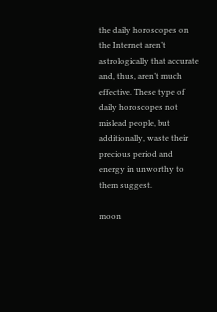the daily horoscopes on the Internet aren’t astrologically that accurate and, thus, aren’t much effective. These type of daily horoscopes not mislead people, but additionally, waste their precious period and energy in unworthy to them suggest.

moon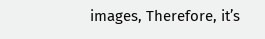images, Therefore, it’s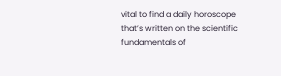vital to find a daily horoscope that’s written on the scientific fundamentals of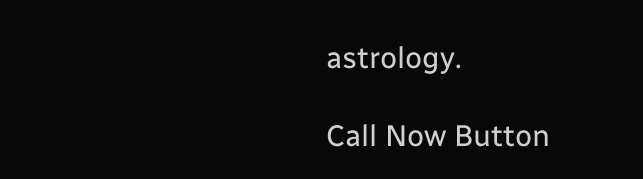astrology.

Call Now Button